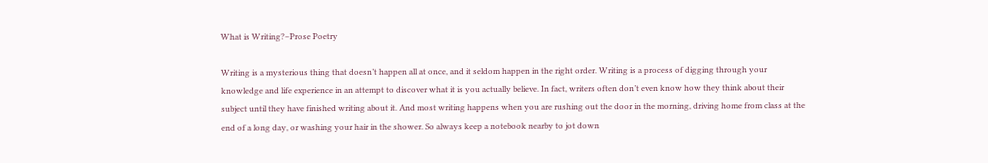What is Writing?–Prose Poetry

Writing is a mysterious thing that doesn’t happen all at once, and it seldom happen in the right order. Writing is a process of digging through your knowledge and life experience in an attempt to discover what it is you actually believe. In fact, writers often don’t even know how they think about their subject until they have finished writing about it. And most writing happens when you are rushing out the door in the morning, driving home from class at the end of a long day, or washing your hair in the shower. So always keep a notebook nearby to jot down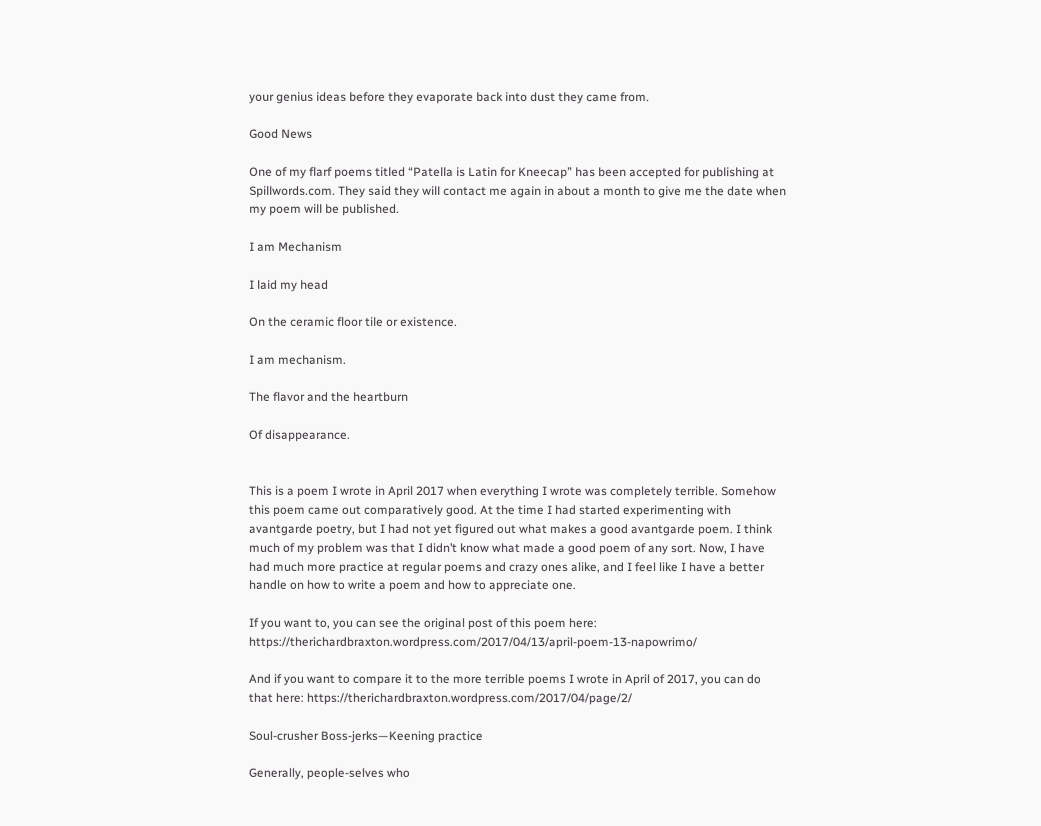your genius ideas before they evaporate back into dust they came from.

Good News

One of my flarf poems titled “Patella is Latin for Kneecap” has been accepted for publishing at Spillwords.com. They said they will contact me again in about a month to give me the date when my poem will be published.

I am Mechanism

I laid my head

On the ceramic floor tile or existence.

I am mechanism.

The flavor and the heartburn

Of disappearance.


This is a poem I wrote in April 2017 when everything I wrote was completely terrible. Somehow this poem came out comparatively good. At the time I had started experimenting with avantgarde poetry, but I had not yet figured out what makes a good avantgarde poem. I think much of my problem was that I didn’t know what made a good poem of any sort. Now, I have had much more practice at regular poems and crazy ones alike, and I feel like I have a better handle on how to write a poem and how to appreciate one.

If you want to, you can see the original post of this poem here: https://therichardbraxton.wordpress.com/2017/04/13/april-poem-13-napowrimo/

And if you want to compare it to the more terrible poems I wrote in April of 2017, you can do that here: https://therichardbraxton.wordpress.com/2017/04/page/2/

Soul-crusher Boss-jerks—Keening practice

Generally, people-selves who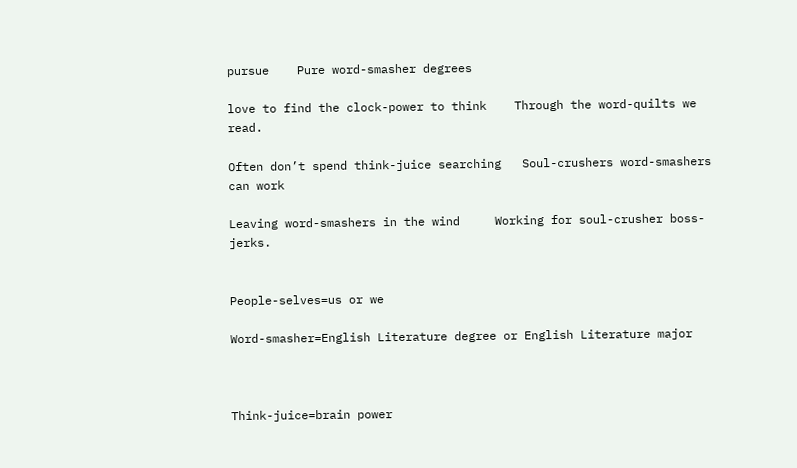pursue    Pure word-smasher degrees

love to find the clock-power to think    Through the word-quilts we read.

Often don’t spend think-juice searching   Soul-crushers word-smashers can work

Leaving word-smashers in the wind     Working for soul-crusher boss-jerks.


People-selves=us or we

Word-smasher=English Literature degree or English Literature major



Think-juice=brain power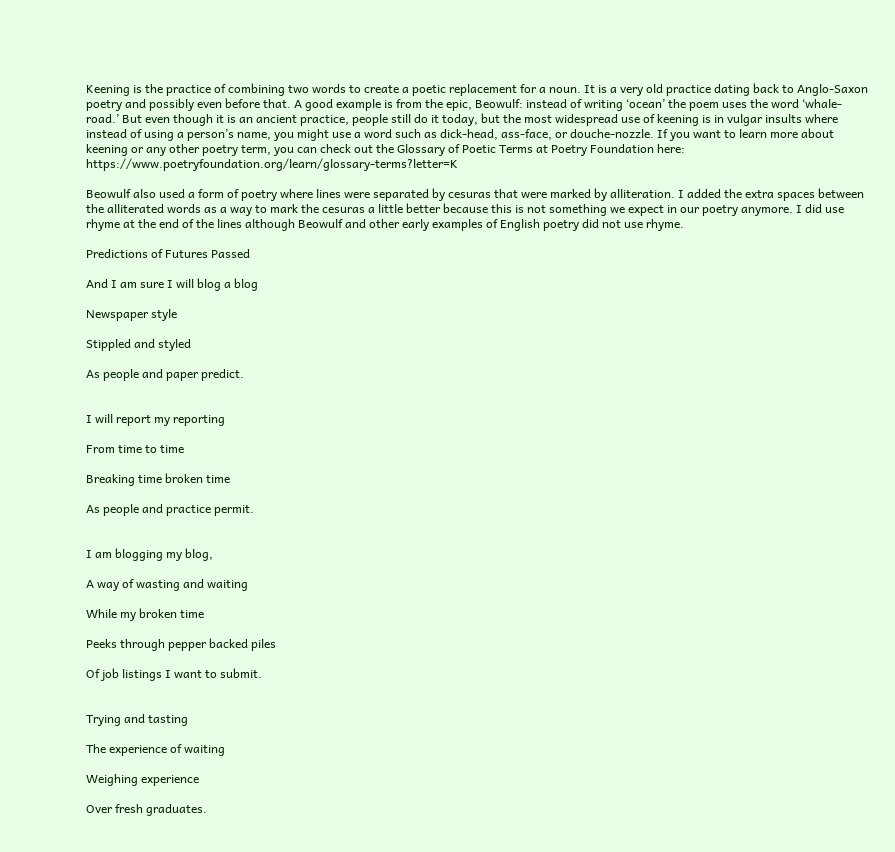Keening is the practice of combining two words to create a poetic replacement for a noun. It is a very old practice dating back to Anglo-Saxon poetry and possibly even before that. A good example is from the epic, Beowulf: instead of writing ‘ocean’ the poem uses the word ‘whale-road.’ But even though it is an ancient practice, people still do it today, but the most widespread use of keening is in vulgar insults where instead of using a person’s name, you might use a word such as dick-head, ass-face, or douche-nozzle. If you want to learn more about keening or any other poetry term, you can check out the Glossary of Poetic Terms at Poetry Foundation here: https://www.poetryfoundation.org/learn/glossary-terms?letter=K

Beowulf also used a form of poetry where lines were separated by cesuras that were marked by alliteration. I added the extra spaces between the alliterated words as a way to mark the cesuras a little better because this is not something we expect in our poetry anymore. I did use rhyme at the end of the lines although Beowulf and other early examples of English poetry did not use rhyme.

Predictions of Futures Passed

And I am sure I will blog a blog

Newspaper style

Stippled and styled

As people and paper predict.


I will report my reporting

From time to time

Breaking time broken time

As people and practice permit.


I am blogging my blog,

A way of wasting and waiting

While my broken time

Peeks through pepper backed piles

Of job listings I want to submit.


Trying and tasting

The experience of waiting

Weighing experience

Over fresh graduates.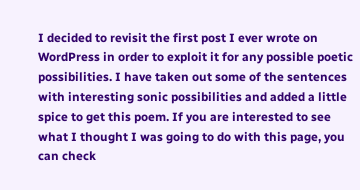I decided to revisit the first post I ever wrote on WordPress in order to exploit it for any possible poetic possibilities. I have taken out some of the sentences with interesting sonic possibilities and added a little spice to get this poem. If you are interested to see what I thought I was going to do with this page, you can check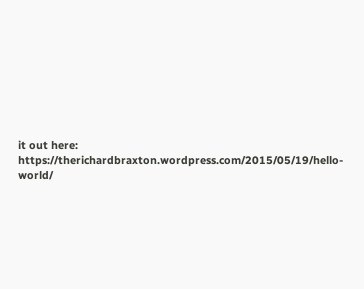it out here: https://therichardbraxton.wordpress.com/2015/05/19/hello-world/